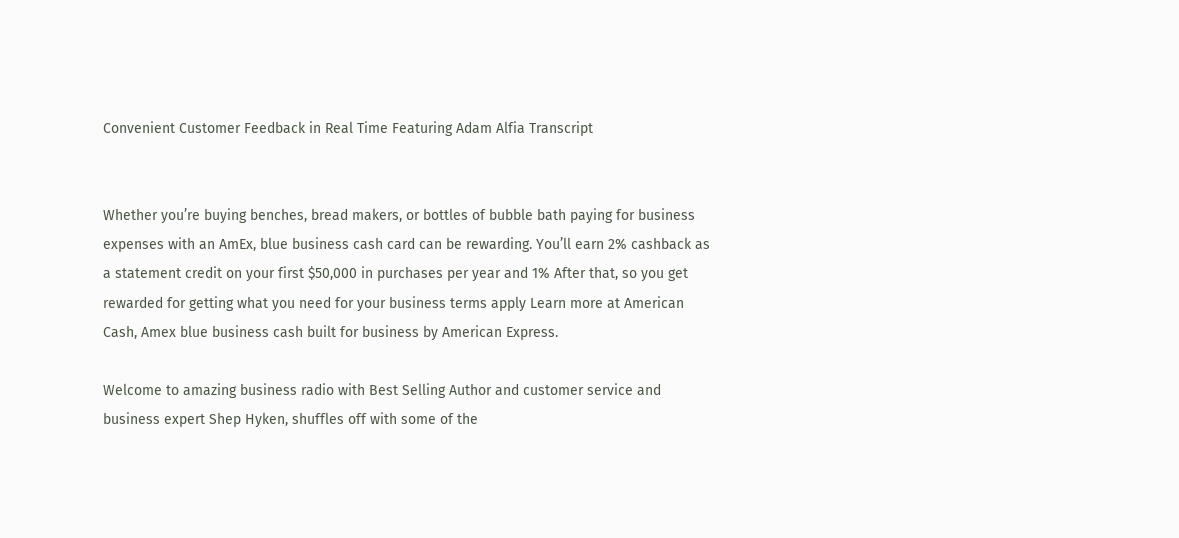Convenient Customer Feedback in Real Time Featuring Adam Alfia Transcript


Whether you’re buying benches, bread makers, or bottles of bubble bath paying for business expenses with an AmEx, blue business cash card can be rewarding. You’ll earn 2% cashback as a statement credit on your first $50,000 in purchases per year and 1% After that, so you get rewarded for getting what you need for your business terms apply Learn more at American Cash, Amex blue business cash built for business by American Express.

Welcome to amazing business radio with Best Selling Author and customer service and business expert Shep Hyken, shuffles off with some of the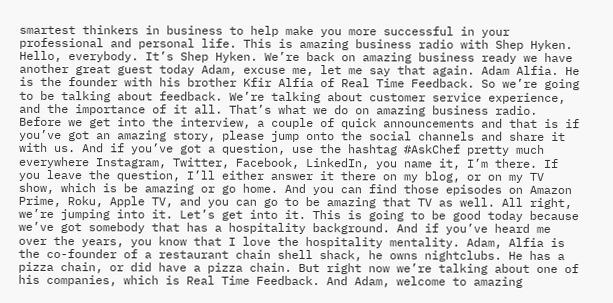smartest thinkers in business to help make you more successful in your professional and personal life. This is amazing business radio with Shep Hyken. Hello, everybody. It’s Shep Hyken. We’re back on amazing business ready we have another great guest today Adam, excuse me, let me say that again. Adam Alfia. He is the founder with his brother Kfir Alfia of Real Time Feedback. So we’re going to be talking about feedback. We’re talking about customer service experience, and the importance of it all. That’s what we do on amazing business radio. Before we get into the interview, a couple of quick announcements and that is if you’ve got an amazing story, please jump onto the social channels and share it with us. And if you’ve got a question, use the hashtag #AskChef pretty much everywhere Instagram, Twitter, Facebook, LinkedIn, you name it, I’m there. If you leave the question, I’ll either answer it there on my blog, or on my TV show, which is be amazing or go home. And you can find those episodes on Amazon Prime, Roku, Apple TV, and you can go to be amazing that TV as well. All right, we’re jumping into it. Let’s get into it. This is going to be good today because we’ve got somebody that has a hospitality background. And if you’ve heard me over the years, you know that I love the hospitality mentality. Adam, Alfia is the co-founder of a restaurant chain shell shack, he owns nightclubs. He has a pizza chain, or did have a pizza chain. But right now we’re talking about one of his companies, which is Real Time Feedback. And Adam, welcome to amazing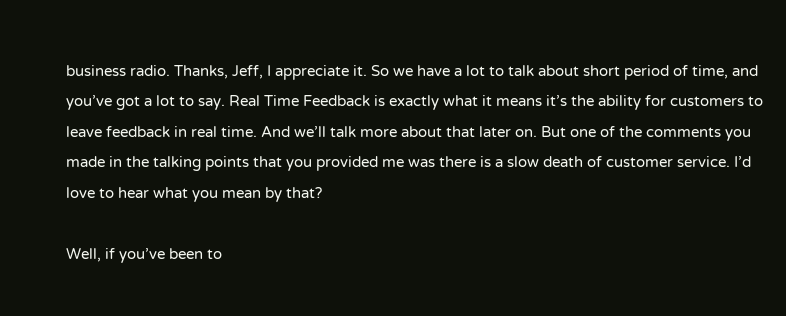business radio. Thanks, Jeff, I appreciate it. So we have a lot to talk about short period of time, and you’ve got a lot to say. Real Time Feedback is exactly what it means it’s the ability for customers to leave feedback in real time. And we’ll talk more about that later on. But one of the comments you made in the talking points that you provided me was there is a slow death of customer service. I’d love to hear what you mean by that?

Well, if you’ve been to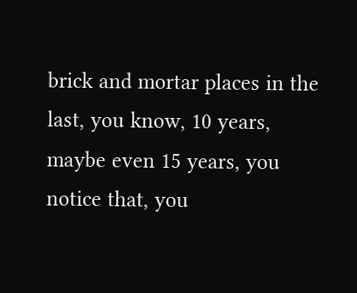brick and mortar places in the last, you know, 10 years, maybe even 15 years, you notice that, you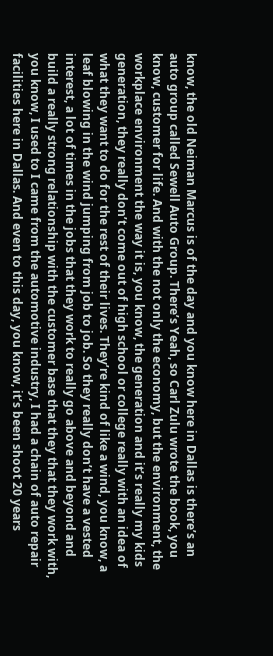know, the old Neiman Marcus is of the day and you know here in Dallas is there’s an auto group called Sewell Auto Group. There’s Yeah, so Carl Zulu wrote the book, you know, customer for life. And with the not only the economy, but the environment, the workplace environment the way it is, you know, the generation and it’s really my kids generation, they really don’t come out of high school or college really with an idea of what they want to do for the rest of their lives. They’re kind of like a wind, you know, a leaf blowing in the wind jumping from job to job. So they really don’t have a vested interest, a lot of times in the jobs that they work to really go above and beyond and build a really strong relationship with the customer base that they that they work with, you know, I used to I came from the automotive industry, I had a chain of auto repair facilities here in Dallas. And even to this day, you know, it’s been shoot 20 years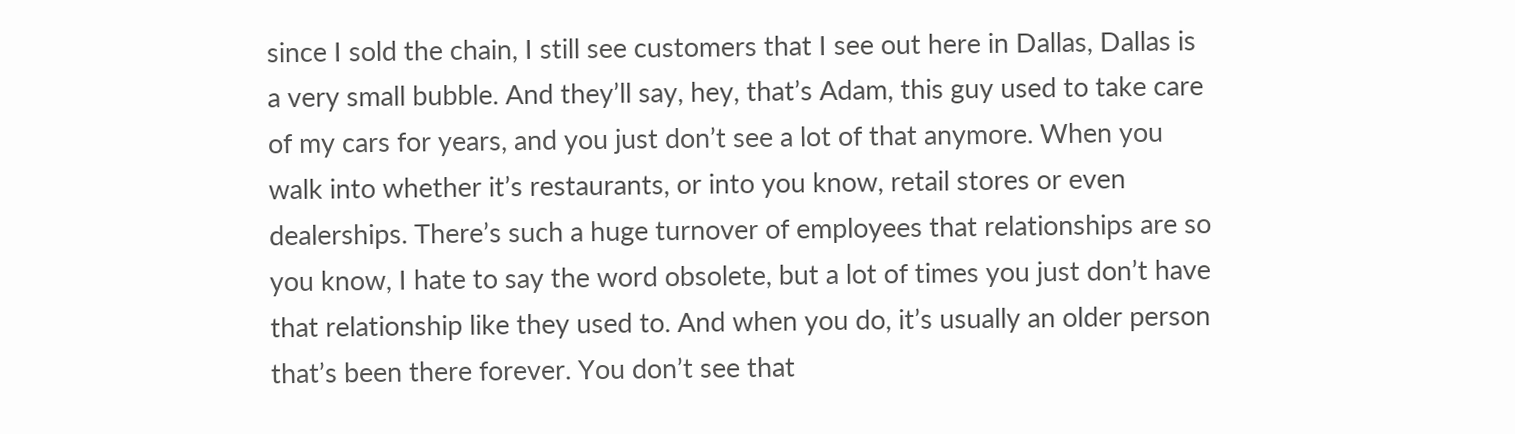since I sold the chain, I still see customers that I see out here in Dallas, Dallas is a very small bubble. And they’ll say, hey, that’s Adam, this guy used to take care of my cars for years, and you just don’t see a lot of that anymore. When you walk into whether it’s restaurants, or into you know, retail stores or even dealerships. There’s such a huge turnover of employees that relationships are so you know, I hate to say the word obsolete, but a lot of times you just don’t have that relationship like they used to. And when you do, it’s usually an older person that’s been there forever. You don’t see that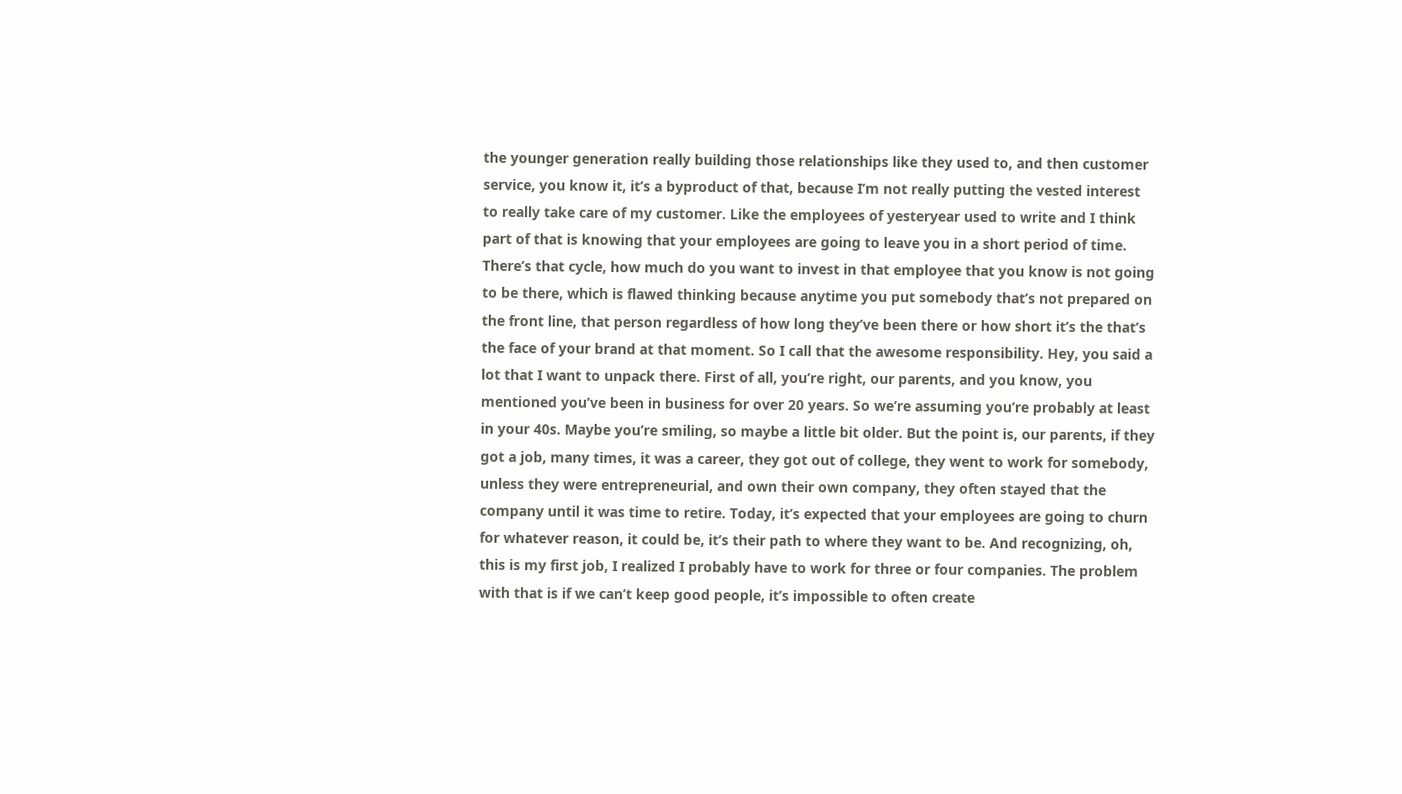the younger generation really building those relationships like they used to, and then customer service, you know it, it’s a byproduct of that, because I’m not really putting the vested interest to really take care of my customer. Like the employees of yesteryear used to write and I think part of that is knowing that your employees are going to leave you in a short period of time. There’s that cycle, how much do you want to invest in that employee that you know is not going to be there, which is flawed thinking because anytime you put somebody that’s not prepared on the front line, that person regardless of how long they’ve been there or how short it’s the that’s the face of your brand at that moment. So I call that the awesome responsibility. Hey, you said a lot that I want to unpack there. First of all, you’re right, our parents, and you know, you mentioned you’ve been in business for over 20 years. So we’re assuming you’re probably at least in your 40s. Maybe you’re smiling, so maybe a little bit older. But the point is, our parents, if they got a job, many times, it was a career, they got out of college, they went to work for somebody, unless they were entrepreneurial, and own their own company, they often stayed that the company until it was time to retire. Today, it’s expected that your employees are going to churn for whatever reason, it could be, it’s their path to where they want to be. And recognizing, oh, this is my first job, I realized I probably have to work for three or four companies. The problem with that is if we can’t keep good people, it’s impossible to often create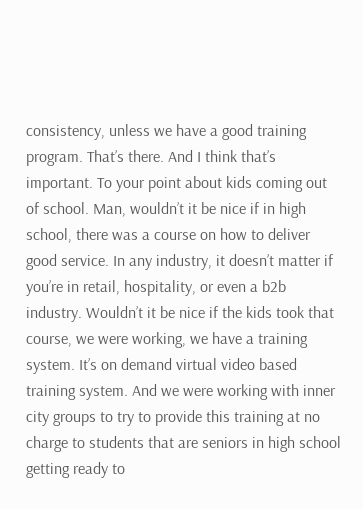consistency, unless we have a good training program. That’s there. And I think that’s important. To your point about kids coming out of school. Man, wouldn’t it be nice if in high school, there was a course on how to deliver good service. In any industry, it doesn’t matter if you’re in retail, hospitality, or even a b2b industry. Wouldn’t it be nice if the kids took that course, we were working, we have a training system. It’s on demand virtual video based training system. And we were working with inner city groups to try to provide this training at no charge to students that are seniors in high school getting ready to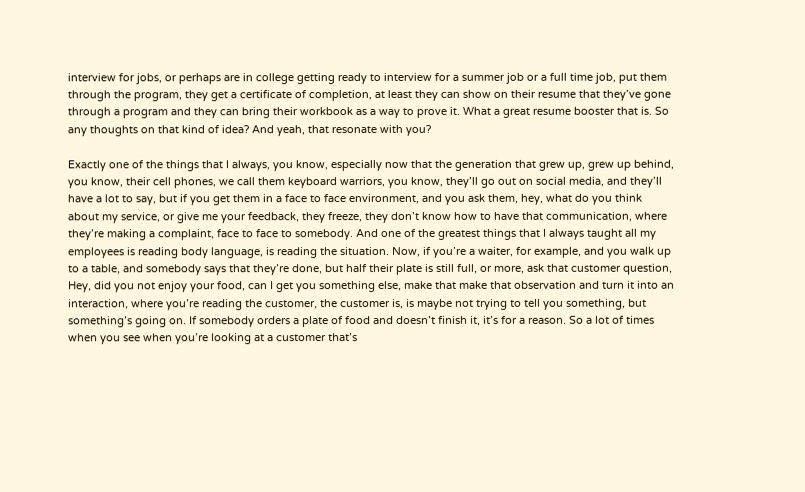interview for jobs, or perhaps are in college getting ready to interview for a summer job or a full time job, put them through the program, they get a certificate of completion, at least they can show on their resume that they’ve gone through a program and they can bring their workbook as a way to prove it. What a great resume booster that is. So any thoughts on that kind of idea? And yeah, that resonate with you?

Exactly one of the things that I always, you know, especially now that the generation that grew up, grew up behind, you know, their cell phones, we call them keyboard warriors, you know, they’ll go out on social media, and they’ll have a lot to say, but if you get them in a face to face environment, and you ask them, hey, what do you think about my service, or give me your feedback, they freeze, they don’t know how to have that communication, where they’re making a complaint, face to face to somebody. And one of the greatest things that I always taught all my employees is reading body language, is reading the situation. Now, if you’re a waiter, for example, and you walk up to a table, and somebody says that they’re done, but half their plate is still full, or more, ask that customer question, Hey, did you not enjoy your food, can I get you something else, make that make that observation and turn it into an interaction, where you’re reading the customer, the customer is, is maybe not trying to tell you something, but something’s going on. If somebody orders a plate of food and doesn’t finish it, it’s for a reason. So a lot of times when you see when you’re looking at a customer that’s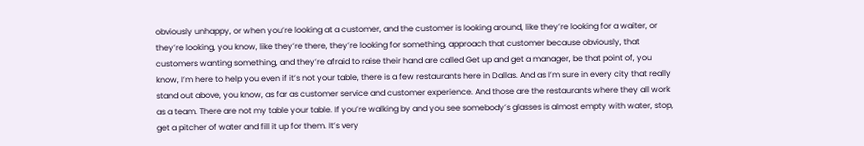obviously unhappy, or when you’re looking at a customer, and the customer is looking around, like they’re looking for a waiter, or they’re looking, you know, like they’re there, they’re looking for something, approach that customer because obviously, that customers wanting something, and they’re afraid to raise their hand are called Get up and get a manager, be that point of, you know, I’m here to help you even if it’s not your table, there is a few restaurants here in Dallas. And as I’m sure in every city that really stand out above, you know, as far as customer service and customer experience. And those are the restaurants where they all work as a team. There are not my table your table. If you’re walking by and you see somebody’s glasses is almost empty with water, stop, get a pitcher of water and fill it up for them. It’s very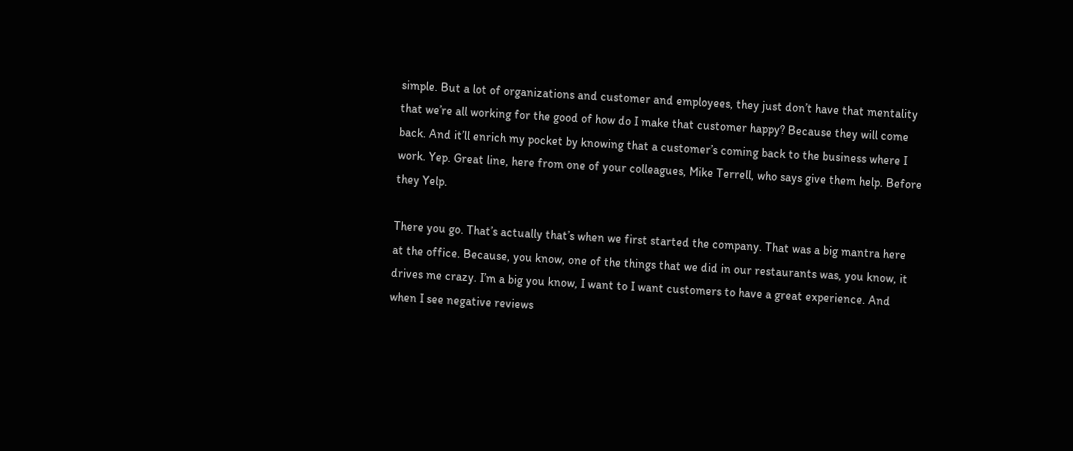simple. But a lot of organizations and customer and employees, they just don’t have that mentality that we’re all working for the good of how do I make that customer happy? Because they will come back. And it’ll enrich my pocket by knowing that a customer’s coming back to the business where I work. Yep. Great line, here from one of your colleagues, Mike Terrell, who says give them help. Before they Yelp.

There you go. That’s actually that’s when we first started the company. That was a big mantra here at the office. Because, you know, one of the things that we did in our restaurants was, you know, it drives me crazy. I’m a big you know, I want to I want customers to have a great experience. And when I see negative reviews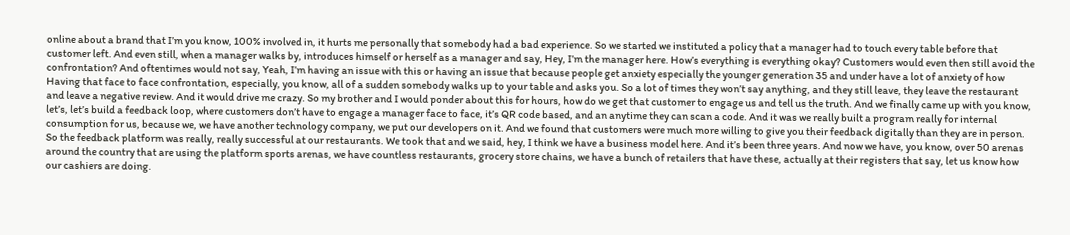online about a brand that I’m you know, 100% involved in, it hurts me personally that somebody had a bad experience. So we started we instituted a policy that a manager had to touch every table before that customer left. And even still, when a manager walks by, introduces himself or herself as a manager and say, Hey, I’m the manager here. How’s everything is everything okay? Customers would even then still avoid the confrontation? And oftentimes would not say, Yeah, I’m having an issue with this or having an issue that because people get anxiety especially the younger generation 35 and under have a lot of anxiety of how Having that face to face confrontation, especially, you know, all of a sudden somebody walks up to your table and asks you. So a lot of times they won’t say anything, and they still leave, they leave the restaurant and leave a negative review. And it would drive me crazy. So my brother and I would ponder about this for hours, how do we get that customer to engage us and tell us the truth. And we finally came up with you know, let’s, let’s build a feedback loop, where customers don’t have to engage a manager face to face, it’s QR code based, and an anytime they can scan a code. And it was we really built a program really for internal consumption for us, because we, we have another technology company, we put our developers on it. And we found that customers were much more willing to give you their feedback digitally than they are in person. So the feedback platform was really, really successful at our restaurants. We took that and we said, hey, I think we have a business model here. And it’s been three years. And now we have, you know, over 50 arenas around the country that are using the platform sports arenas, we have countless restaurants, grocery store chains, we have a bunch of retailers that have these, actually at their registers that say, let us know how our cashiers are doing.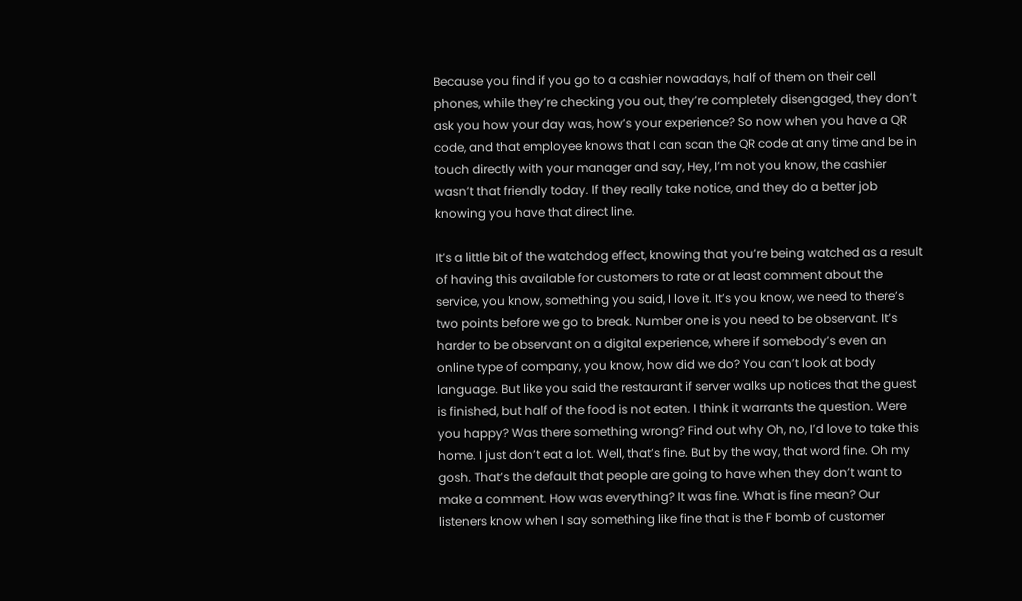Because you find if you go to a cashier nowadays, half of them on their cell phones, while they’re checking you out, they’re completely disengaged, they don’t ask you how your day was, how’s your experience? So now when you have a QR code, and that employee knows that I can scan the QR code at any time and be in touch directly with your manager and say, Hey, I’m not you know, the cashier wasn’t that friendly today. If they really take notice, and they do a better job knowing you have that direct line.

It’s a little bit of the watchdog effect, knowing that you’re being watched as a result of having this available for customers to rate or at least comment about the service, you know, something you said, I love it. It’s you know, we need to there’s two points before we go to break. Number one is you need to be observant. It’s harder to be observant on a digital experience, where if somebody’s even an online type of company, you know, how did we do? You can’t look at body language. But like you said the restaurant if server walks up notices that the guest is finished, but half of the food is not eaten. I think it warrants the question. Were you happy? Was there something wrong? Find out why Oh, no, I’d love to take this home. I just don’t eat a lot. Well, that’s fine. But by the way, that word fine. Oh my gosh. That’s the default that people are going to have when they don’t want to make a comment. How was everything? It was fine. What is fine mean? Our listeners know when I say something like fine that is the F bomb of customer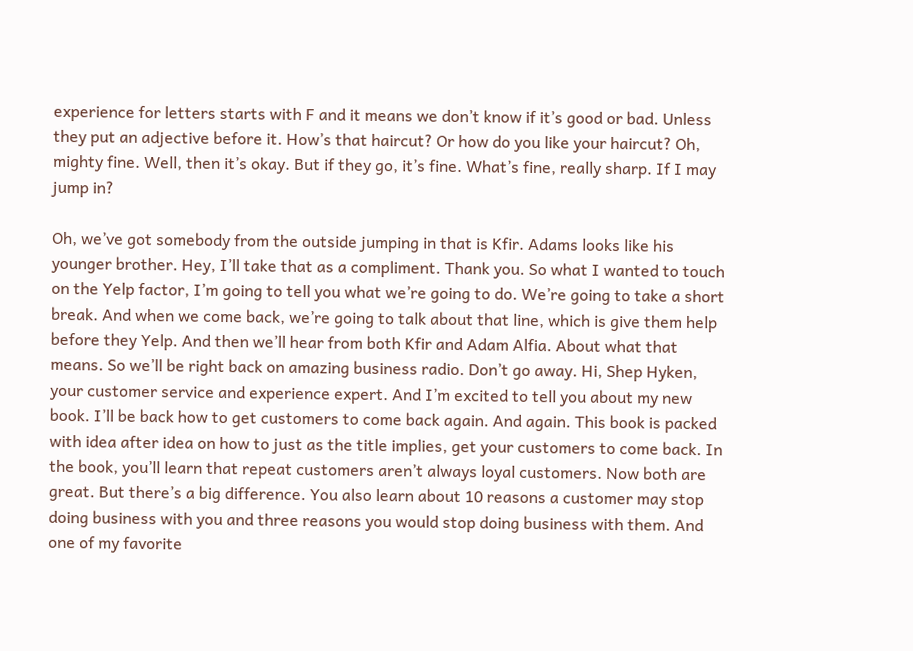experience for letters starts with F and it means we don’t know if it’s good or bad. Unless they put an adjective before it. How’s that haircut? Or how do you like your haircut? Oh, mighty fine. Well, then it’s okay. But if they go, it’s fine. What’s fine, really sharp. If I may jump in?

Oh, we’ve got somebody from the outside jumping in that is Kfir. Adams looks like his younger brother. Hey, I’ll take that as a compliment. Thank you. So what I wanted to touch on the Yelp factor, I’m going to tell you what we’re going to do. We’re going to take a short break. And when we come back, we’re going to talk about that line, which is give them help before they Yelp. And then we’ll hear from both Kfir and Adam Alfia. About what that means. So we’ll be right back on amazing business radio. Don’t go away. Hi, Shep Hyken, your customer service and experience expert. And I’m excited to tell you about my new book. I’ll be back how to get customers to come back again. And again. This book is packed with idea after idea on how to just as the title implies, get your customers to come back. In the book, you’ll learn that repeat customers aren’t always loyal customers. Now both are great. But there’s a big difference. You also learn about 10 reasons a customer may stop doing business with you and three reasons you would stop doing business with them. And one of my favorite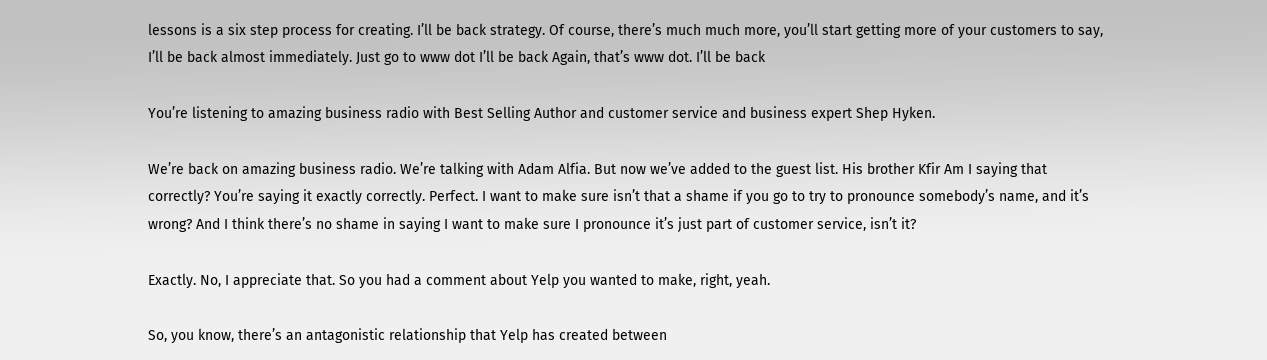lessons is a six step process for creating. I’ll be back strategy. Of course, there’s much much more, you’ll start getting more of your customers to say, I’ll be back almost immediately. Just go to www dot I’ll be back Again, that’s www dot. I’ll be back

You’re listening to amazing business radio with Best Selling Author and customer service and business expert Shep Hyken.

We’re back on amazing business radio. We’re talking with Adam Alfia. But now we’ve added to the guest list. His brother Kfir Am I saying that correctly? You’re saying it exactly correctly. Perfect. I want to make sure isn’t that a shame if you go to try to pronounce somebody’s name, and it’s wrong? And I think there’s no shame in saying I want to make sure I pronounce it’s just part of customer service, isn’t it?

Exactly. No, I appreciate that. So you had a comment about Yelp you wanted to make, right, yeah.

So, you know, there’s an antagonistic relationship that Yelp has created between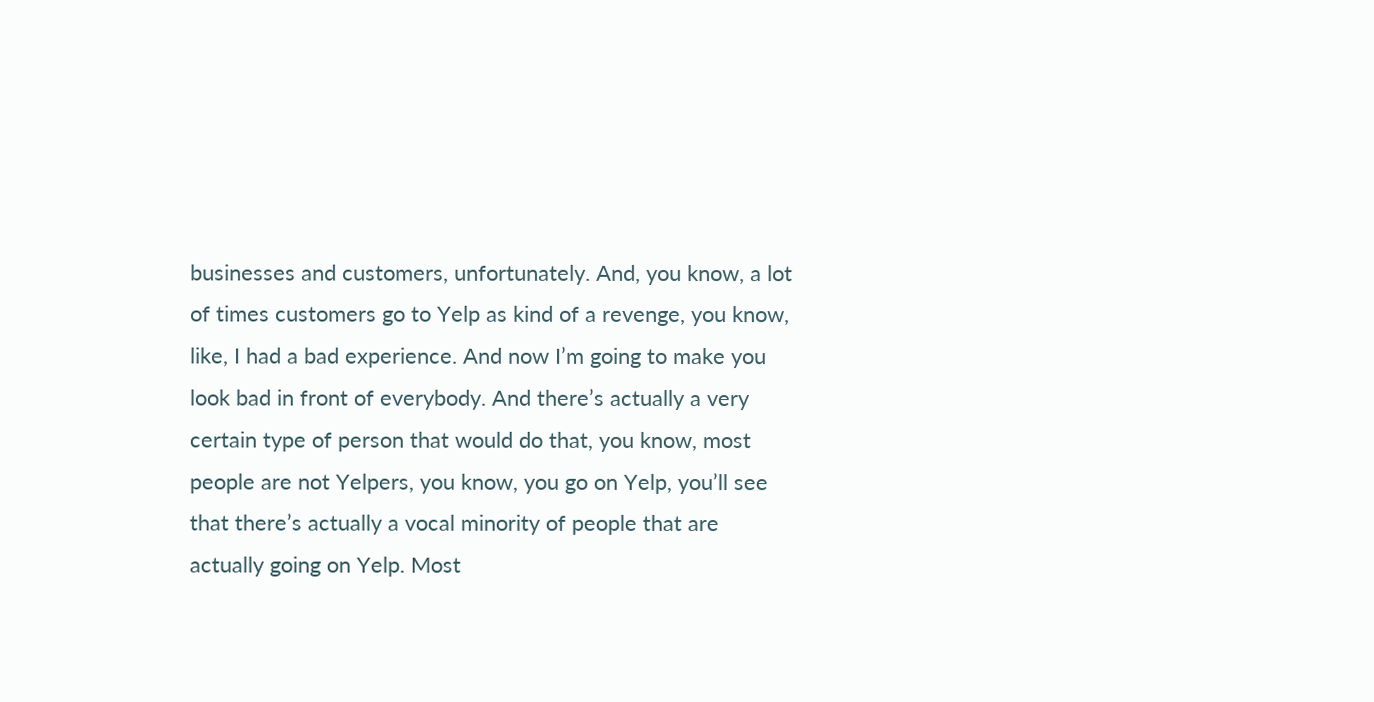businesses and customers, unfortunately. And, you know, a lot of times customers go to Yelp as kind of a revenge, you know, like, I had a bad experience. And now I’m going to make you look bad in front of everybody. And there’s actually a very certain type of person that would do that, you know, most people are not Yelpers, you know, you go on Yelp, you’ll see that there’s actually a vocal minority of people that are actually going on Yelp. Most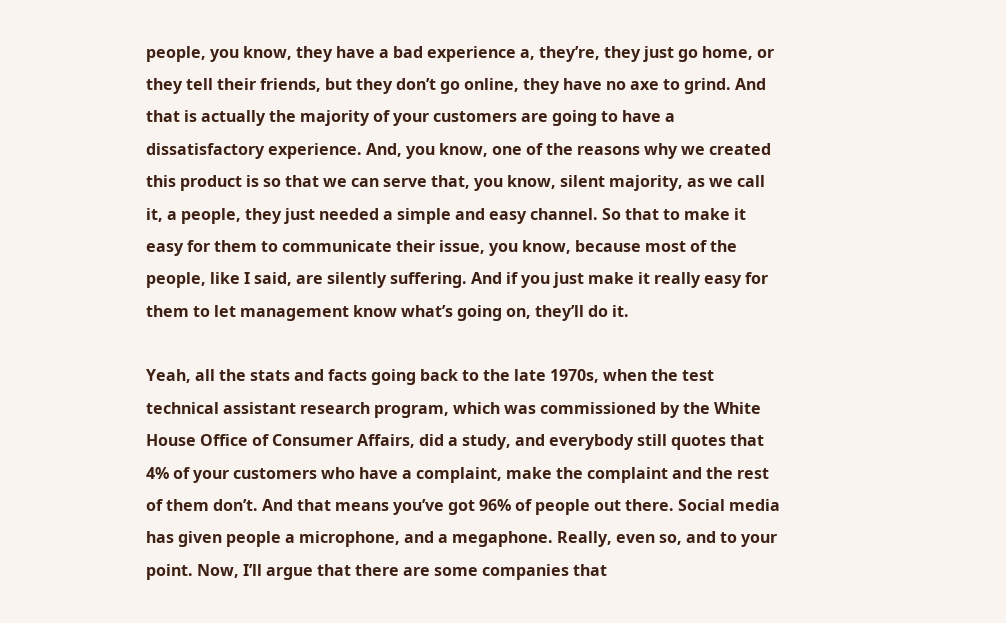people, you know, they have a bad experience a, they’re, they just go home, or they tell their friends, but they don’t go online, they have no axe to grind. And that is actually the majority of your customers are going to have a dissatisfactory experience. And, you know, one of the reasons why we created this product is so that we can serve that, you know, silent majority, as we call it, a people, they just needed a simple and easy channel. So that to make it easy for them to communicate their issue, you know, because most of the people, like I said, are silently suffering. And if you just make it really easy for them to let management know what’s going on, they’ll do it.

Yeah, all the stats and facts going back to the late 1970s, when the test technical assistant research program, which was commissioned by the White House Office of Consumer Affairs, did a study, and everybody still quotes that 4% of your customers who have a complaint, make the complaint and the rest of them don’t. And that means you’ve got 96% of people out there. Social media has given people a microphone, and a megaphone. Really, even so, and to your point. Now, I’ll argue that there are some companies that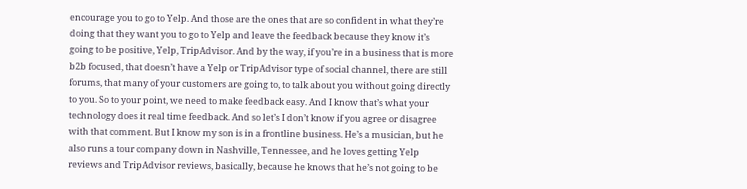encourage you to go to Yelp. And those are the ones that are so confident in what they’re doing that they want you to go to Yelp and leave the feedback because they know it’s going to be positive, Yelp, TripAdvisor. And by the way, if you’re in a business that is more b2b focused, that doesn’t have a Yelp or TripAdvisor type of social channel, there are still forums, that many of your customers are going to, to talk about you without going directly to you. So to your point, we need to make feedback easy. And I know that’s what your technology does it real time feedback. And so let’s I don’t know if you agree or disagree with that comment. But I know my son is in a frontline business. He’s a musician, but he also runs a tour company down in Nashville, Tennessee, and he loves getting Yelp reviews and TripAdvisor reviews, basically, because he knows that he’s not going to be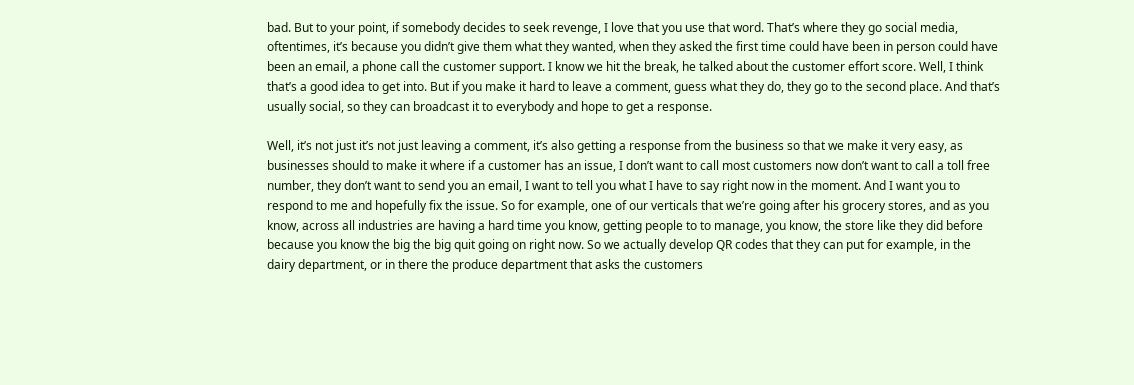bad. But to your point, if somebody decides to seek revenge, I love that you use that word. That’s where they go social media, oftentimes, it’s because you didn’t give them what they wanted, when they asked the first time could have been in person could have been an email, a phone call the customer support. I know we hit the break, he talked about the customer effort score. Well, I think that’s a good idea to get into. But if you make it hard to leave a comment, guess what they do, they go to the second place. And that’s usually social, so they can broadcast it to everybody and hope to get a response.

Well, it’s not just it’s not just leaving a comment, it’s also getting a response from the business so that we make it very easy, as businesses should to make it where if a customer has an issue, I don’t want to call most customers now don’t want to call a toll free number, they don’t want to send you an email, I want to tell you what I have to say right now in the moment. And I want you to respond to me and hopefully fix the issue. So for example, one of our verticals that we’re going after his grocery stores, and as you know, across all industries are having a hard time you know, getting people to to manage, you know, the store like they did before because you know the big the big quit going on right now. So we actually develop QR codes that they can put for example, in the dairy department, or in there the produce department that asks the customers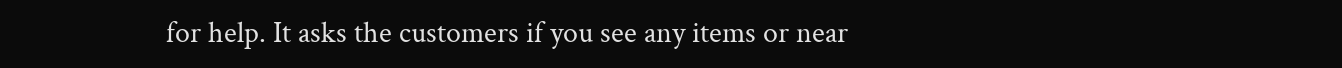for help. It asks the customers if you see any items or near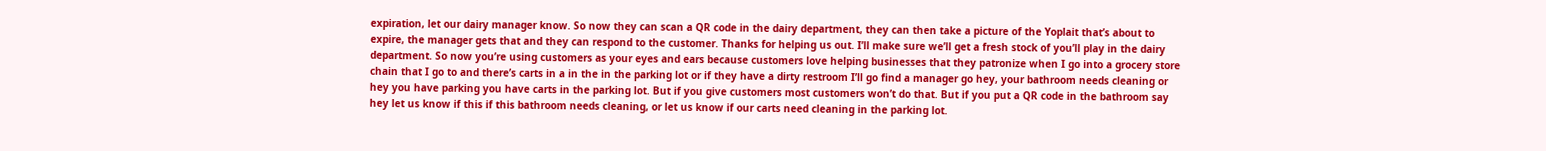expiration, let our dairy manager know. So now they can scan a QR code in the dairy department, they can then take a picture of the Yoplait that’s about to expire, the manager gets that and they can respond to the customer. Thanks for helping us out. I’ll make sure we’ll get a fresh stock of you’ll play in the dairy department. So now you’re using customers as your eyes and ears because customers love helping businesses that they patronize when I go into a grocery store chain that I go to and there’s carts in a in the in the parking lot or if they have a dirty restroom I’ll go find a manager go hey, your bathroom needs cleaning or hey you have parking you have carts in the parking lot. But if you give customers most customers won’t do that. But if you put a QR code in the bathroom say hey let us know if this if this bathroom needs cleaning, or let us know if our carts need cleaning in the parking lot.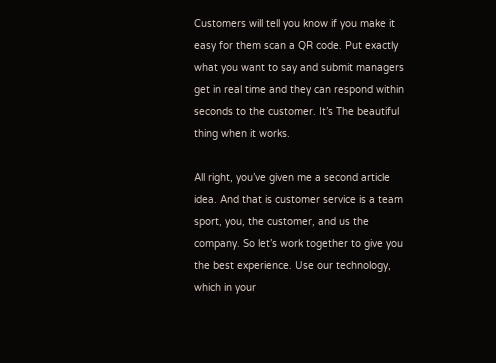Customers will tell you know if you make it easy for them scan a QR code. Put exactly what you want to say and submit managers get in real time and they can respond within seconds to the customer. It’s The beautiful thing when it works.

All right, you’ve given me a second article idea. And that is customer service is a team sport, you, the customer, and us the company. So let’s work together to give you the best experience. Use our technology, which in your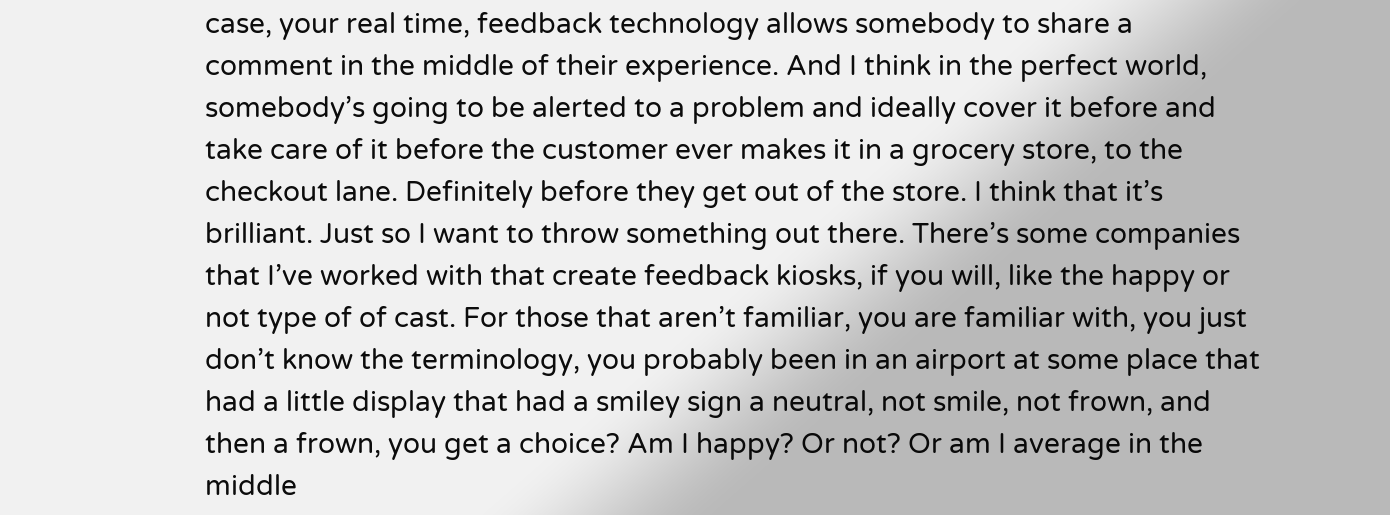case, your real time, feedback technology allows somebody to share a comment in the middle of their experience. And I think in the perfect world, somebody’s going to be alerted to a problem and ideally cover it before and take care of it before the customer ever makes it in a grocery store, to the checkout lane. Definitely before they get out of the store. I think that it’s brilliant. Just so I want to throw something out there. There’s some companies that I’ve worked with that create feedback kiosks, if you will, like the happy or not type of of cast. For those that aren’t familiar, you are familiar with, you just don’t know the terminology, you probably been in an airport at some place that had a little display that had a smiley sign a neutral, not smile, not frown, and then a frown, you get a choice? Am I happy? Or not? Or am I average in the middle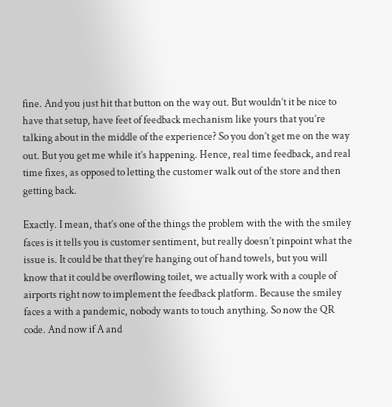fine. And you just hit that button on the way out. But wouldn’t it be nice to have that setup, have feet of feedback mechanism like yours that you’re talking about in the middle of the experience? So you don’t get me on the way out. But you get me while it’s happening. Hence, real time feedback, and real time fixes, as opposed to letting the customer walk out of the store and then getting back.

Exactly. I mean, that’s one of the things the problem with the with the smiley faces is it tells you is customer sentiment, but really doesn’t pinpoint what the issue is. It could be that they’re hanging out of hand towels, but you will know that it could be overflowing toilet, we actually work with a couple of airports right now to implement the feedback platform. Because the smiley faces a with a pandemic, nobody wants to touch anything. So now the QR code. And now if A and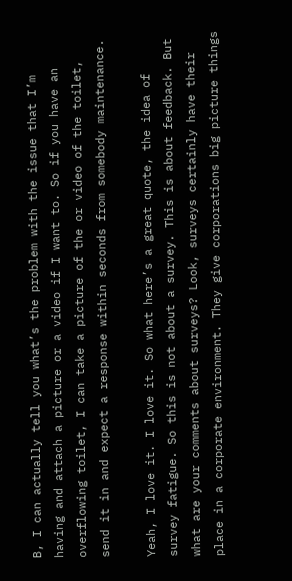B, I can actually tell you what’s the problem with the issue that I’m having and attach a picture or a video if I want to. So if you have an overflowing toilet, I can take a picture of the or video of the toilet, send it in and expect a response within seconds from somebody maintenance.

Yeah, I love it. I love it. So what here’s a great quote, the idea of survey fatigue. So this is not about a survey. This is about feedback. But what are your comments about surveys? Look, surveys certainly have their place in a corporate environment. They give corporations big picture things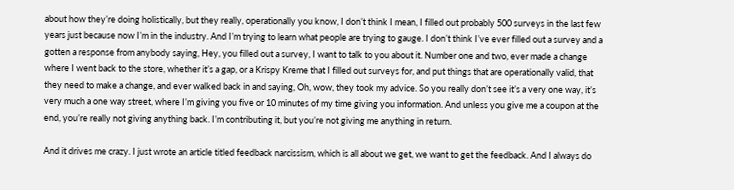about how they’re doing holistically, but they really, operationally you know, I don’t think I mean, I filled out probably 500 surveys in the last few years just because now I’m in the industry. And I’m trying to learn what people are trying to gauge. I don’t think I’ve ever filled out a survey and a gotten a response from anybody saying, Hey, you filled out a survey, I want to talk to you about it. Number one and two, ever made a change where I went back to the store, whether it’s a gap, or a Krispy Kreme that I filled out surveys for, and put things that are operationally valid, that they need to make a change, and ever walked back in and saying, Oh, wow, they took my advice. So you really don’t see it’s a very one way, it’s very much a one way street, where I’m giving you five or 10 minutes of my time giving you information. And unless you give me a coupon at the end, you’re really not giving anything back. I’m contributing it, but you’re not giving me anything in return.

And it drives me crazy. I just wrote an article titled feedback narcissism, which is all about we get, we want to get the feedback. And I always do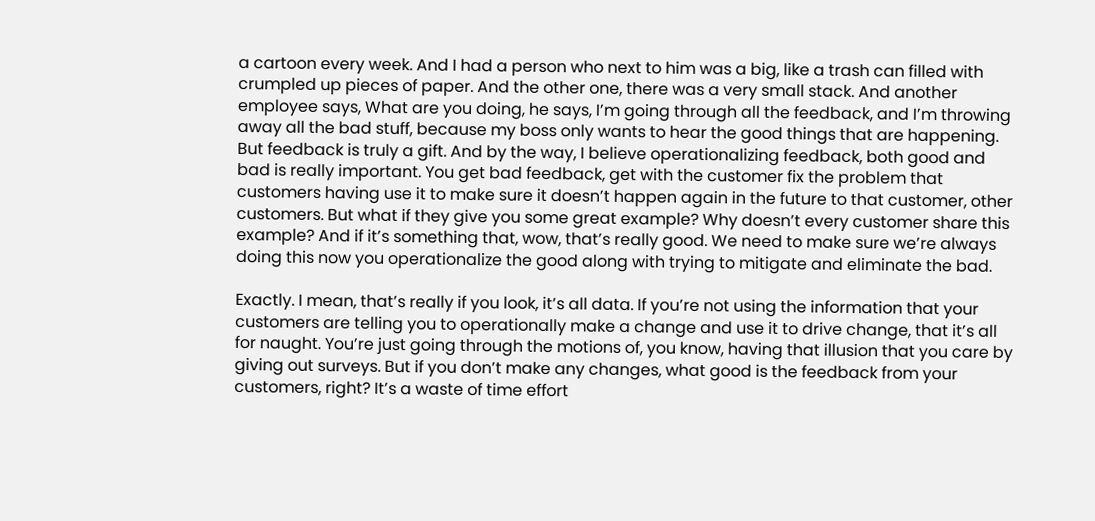a cartoon every week. And I had a person who next to him was a big, like a trash can filled with crumpled up pieces of paper. And the other one, there was a very small stack. And another employee says, What are you doing, he says, I’m going through all the feedback, and I’m throwing away all the bad stuff, because my boss only wants to hear the good things that are happening. But feedback is truly a gift. And by the way, I believe operationalizing feedback, both good and bad is really important. You get bad feedback, get with the customer fix the problem that customers having use it to make sure it doesn’t happen again in the future to that customer, other customers. But what if they give you some great example? Why doesn’t every customer share this example? And if it’s something that, wow, that’s really good. We need to make sure we’re always doing this now you operationalize the good along with trying to mitigate and eliminate the bad.

Exactly. I mean, that’s really if you look, it’s all data. If you’re not using the information that your customers are telling you to operationally make a change and use it to drive change, that it’s all for naught. You’re just going through the motions of, you know, having that illusion that you care by giving out surveys. But if you don’t make any changes, what good is the feedback from your customers, right? It’s a waste of time effort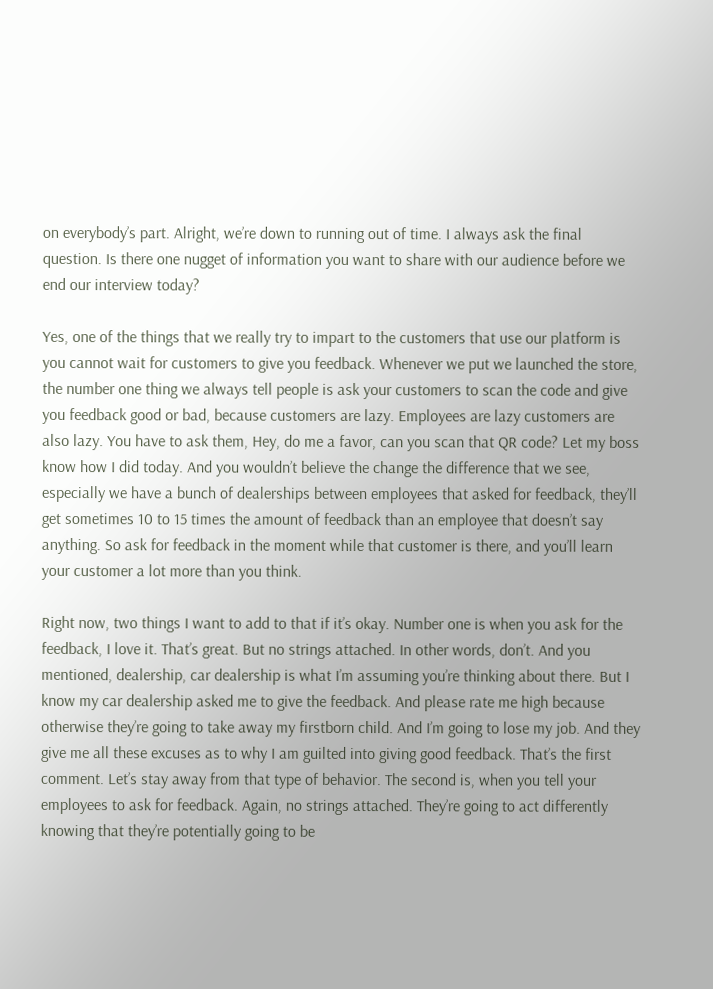on everybody’s part. Alright, we’re down to running out of time. I always ask the final question. Is there one nugget of information you want to share with our audience before we end our interview today?

Yes, one of the things that we really try to impart to the customers that use our platform is you cannot wait for customers to give you feedback. Whenever we put we launched the store, the number one thing we always tell people is ask your customers to scan the code and give you feedback good or bad, because customers are lazy. Employees are lazy customers are also lazy. You have to ask them, Hey, do me a favor, can you scan that QR code? Let my boss know how I did today. And you wouldn’t believe the change the difference that we see, especially we have a bunch of dealerships between employees that asked for feedback, they’ll get sometimes 10 to 15 times the amount of feedback than an employee that doesn’t say anything. So ask for feedback in the moment while that customer is there, and you’ll learn your customer a lot more than you think.

Right now, two things I want to add to that if it’s okay. Number one is when you ask for the feedback, I love it. That’s great. But no strings attached. In other words, don’t. And you mentioned, dealership, car dealership is what I’m assuming you’re thinking about there. But I know my car dealership asked me to give the feedback. And please rate me high because otherwise they’re going to take away my firstborn child. And I’m going to lose my job. And they give me all these excuses as to why I am guilted into giving good feedback. That’s the first comment. Let’s stay away from that type of behavior. The second is, when you tell your employees to ask for feedback. Again, no strings attached. They’re going to act differently knowing that they’re potentially going to be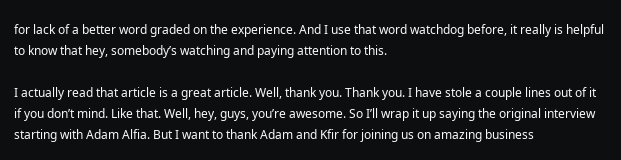for lack of a better word graded on the experience. And I use that word watchdog before, it really is helpful to know that hey, somebody’s watching and paying attention to this.

I actually read that article is a great article. Well, thank you. Thank you. I have stole a couple lines out of it if you don’t mind. Like that. Well, hey, guys, you’re awesome. So I’ll wrap it up saying the original interview starting with Adam Alfia. But I want to thank Adam and Kfir for joining us on amazing business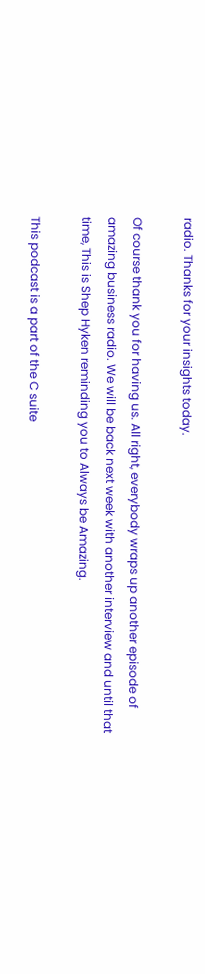radio. Thanks for your insights today.

Of course thank you for having us. All right, everybody wraps up another episode of amazing business radio. We will be back next week with another interview and until that time, This is Shep Hyken reminding you to Always be Amazing.

This podcast is a part of the C suite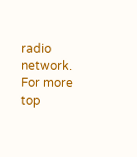radio network. For more top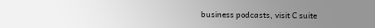business podcasts, visit C suite